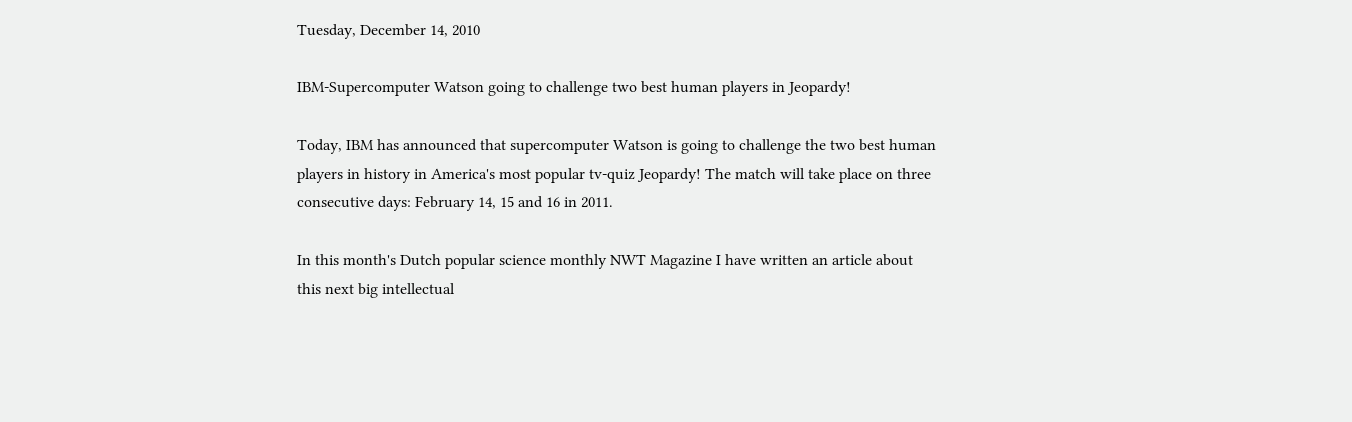Tuesday, December 14, 2010

IBM-Supercomputer Watson going to challenge two best human players in Jeopardy!

Today, IBM has announced that supercomputer Watson is going to challenge the two best human players in history in America's most popular tv-quiz Jeopardy! The match will take place on three consecutive days: February 14, 15 and 16 in 2011.

In this month's Dutch popular science monthly NWT Magazine I have written an article about this next big intellectual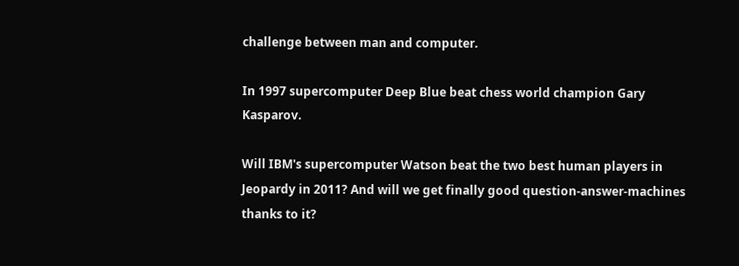challenge between man and computer.

In 1997 supercomputer Deep Blue beat chess world champion Gary Kasparov.

Will IBM's supercomputer Watson beat the two best human players in Jeopardy in 2011? And will we get finally good question-answer-machines thanks to it?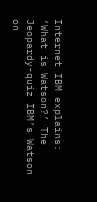Internet IBM explains: ‘What is Watson?’ The Jeopardy-quiz IBM’s Watson on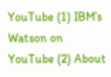YouTube (1) IBM’s Watson on YouTube (2) About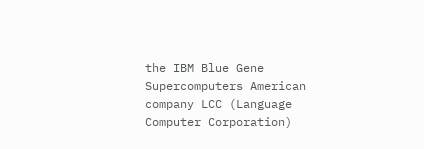the IBM Blue Gene Supercomputers American company LCC (Language Computer Corporation)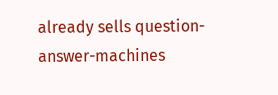already sells question-answer-machines